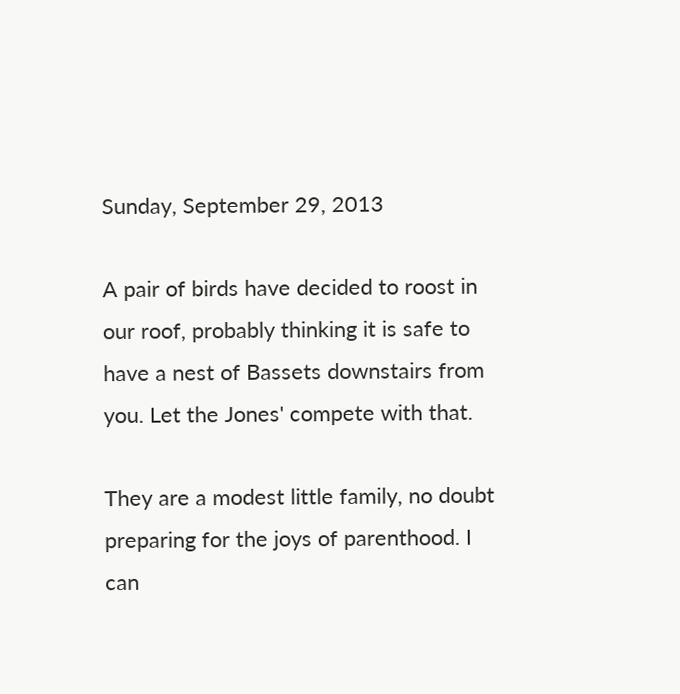Sunday, September 29, 2013

A pair of birds have decided to roost in our roof, probably thinking it is safe to have a nest of Bassets downstairs from you. Let the Jones' compete with that.

They are a modest little family, no doubt preparing for the joys of parenthood. I can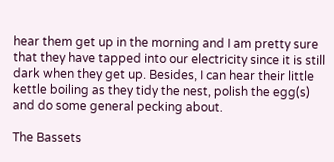hear them get up in the morning and I am pretty sure that they have tapped into our electricity since it is still dark when they get up. Besides, I can hear their little kettle boiling as they tidy the nest, polish the egg(s) and do some general pecking about.

The Bassets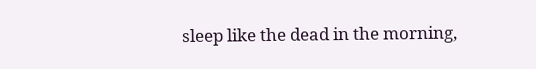sleep like the dead in the morning,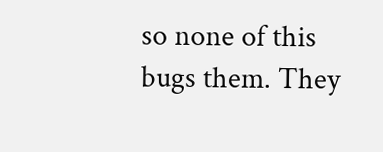so none of this bugs them. They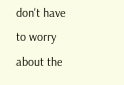don't have to worry about the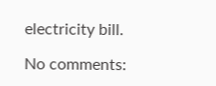electricity bill.

No comments: